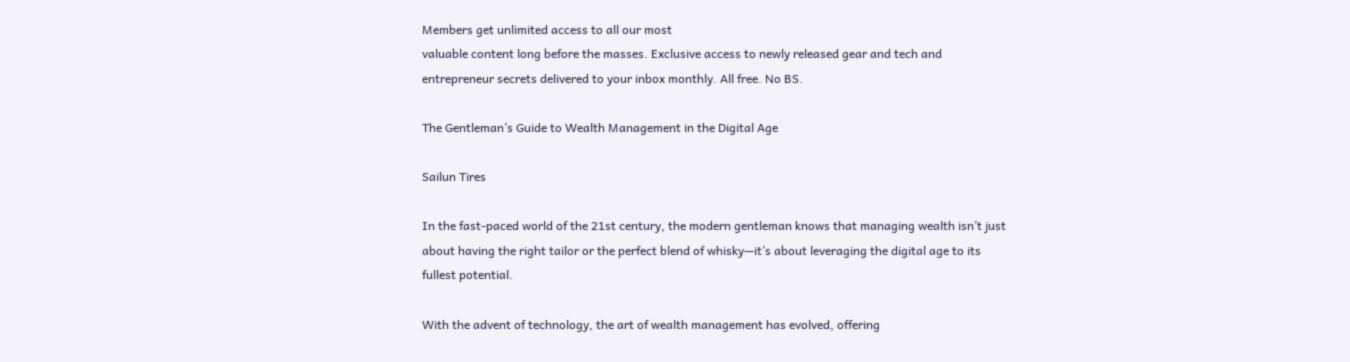Members get unlimited access to all our most
valuable content long before the masses. Exclusive access to newly released gear and tech and entrepreneur secrets delivered to your inbox monthly. All free. No BS.

The Gentleman’s Guide to Wealth Management in the Digital Age

Sailun Tires

In the fast-paced world of the 21st century, the modern gentleman knows that managing wealth isn’t just about having the right tailor or the perfect blend of whisky—it’s about leveraging the digital age to its fullest potential.

With the advent of technology, the art of wealth management has evolved, offering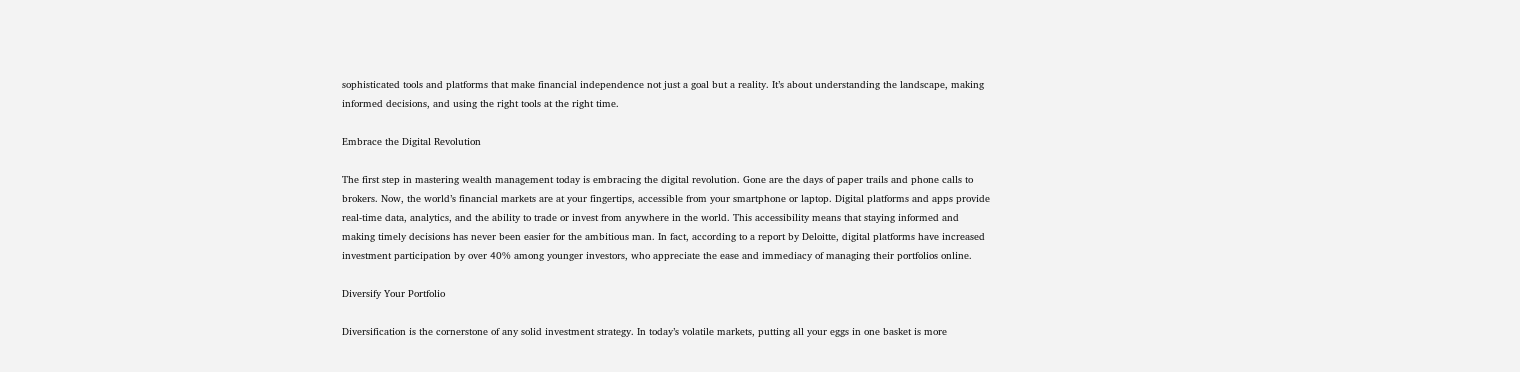sophisticated tools and platforms that make financial independence not just a goal but a reality. It’s about understanding the landscape, making informed decisions, and using the right tools at the right time.

Embrace the Digital Revolution

The first step in mastering wealth management today is embracing the digital revolution. Gone are the days of paper trails and phone calls to brokers. Now, the world’s financial markets are at your fingertips, accessible from your smartphone or laptop. Digital platforms and apps provide real-time data, analytics, and the ability to trade or invest from anywhere in the world. This accessibility means that staying informed and making timely decisions has never been easier for the ambitious man. In fact, according to a report by Deloitte, digital platforms have increased investment participation by over 40% among younger investors, who appreciate the ease and immediacy of managing their portfolios online.

Diversify Your Portfolio

Diversification is the cornerstone of any solid investment strategy. In today’s volatile markets, putting all your eggs in one basket is more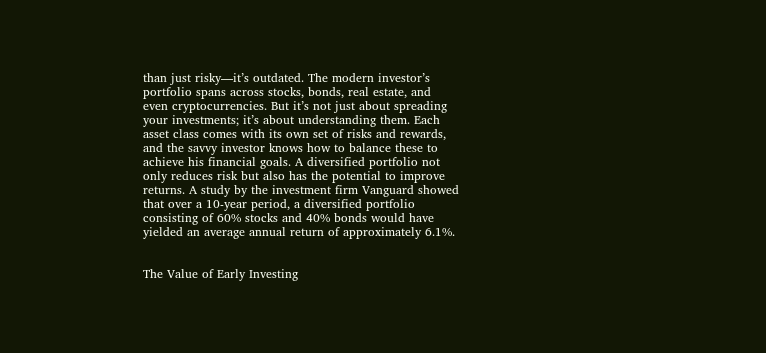than just risky—it’s outdated. The modern investor’s portfolio spans across stocks, bonds, real estate, and even cryptocurrencies. But it’s not just about spreading your investments; it’s about understanding them. Each asset class comes with its own set of risks and rewards, and the savvy investor knows how to balance these to achieve his financial goals. A diversified portfolio not only reduces risk but also has the potential to improve returns. A study by the investment firm Vanguard showed that over a 10-year period, a diversified portfolio consisting of 60% stocks and 40% bonds would have yielded an average annual return of approximately 6.1%.


The Value of Early Investing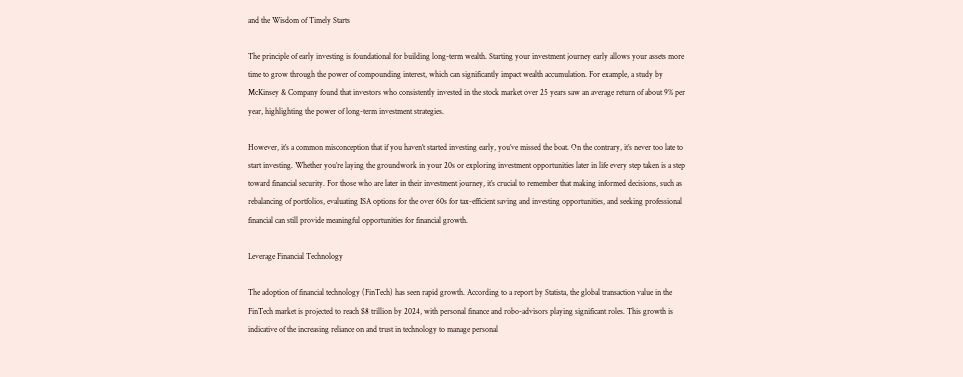and the Wisdom of Timely Starts

The principle of early investing is foundational for building long-term wealth. Starting your investment journey early allows your assets more time to grow through the power of compounding interest, which can significantly impact wealth accumulation. For example, a study by McKinsey & Company found that investors who consistently invested in the stock market over 25 years saw an average return of about 9% per year, highlighting the power of long-term investment strategies.

However, it’s a common misconception that if you haven’t started investing early, you’ve missed the boat. On the contrary, it’s never too late to start investing. Whether you’re laying the groundwork in your 20s or exploring investment opportunities later in life every step taken is a step toward financial security. For those who are later in their investment journey, it’s crucial to remember that making informed decisions, such as rebalancing of portfolios, evaluating ISA options for the over 60s for tax-efficient saving and investing opportunities, and seeking professional financial can still provide meaningful opportunities for financial growth.

Leverage Financial Technology

The adoption of financial technology (FinTech) has seen rapid growth. According to a report by Statista, the global transaction value in the FinTech market is projected to reach $8 trillion by 2024, with personal finance and robo-advisors playing significant roles. This growth is indicative of the increasing reliance on and trust in technology to manage personal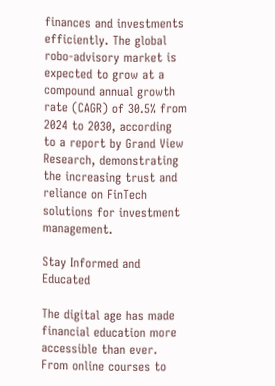finances and investments efficiently. The global robo-advisory market is expected to grow at a compound annual growth rate (CAGR) of 30.5% from 2024 to 2030, according to a report by Grand View Research, demonstrating the increasing trust and reliance on FinTech solutions for investment management.

Stay Informed and Educated

The digital age has made financial education more accessible than ever. From online courses to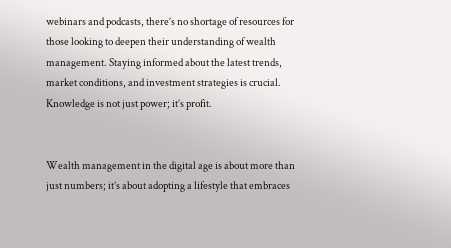webinars and podcasts, there’s no shortage of resources for those looking to deepen their understanding of wealth management. Staying informed about the latest trends, market conditions, and investment strategies is crucial. Knowledge is not just power; it’s profit.


Wealth management in the digital age is about more than just numbers; it’s about adopting a lifestyle that embraces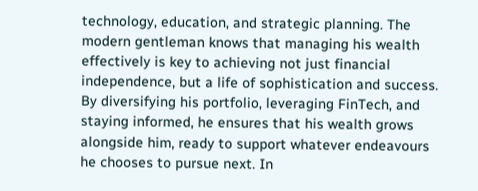technology, education, and strategic planning. The modern gentleman knows that managing his wealth effectively is key to achieving not just financial independence, but a life of sophistication and success. By diversifying his portfolio, leveraging FinTech, and staying informed, he ensures that his wealth grows alongside him, ready to support whatever endeavours he chooses to pursue next. In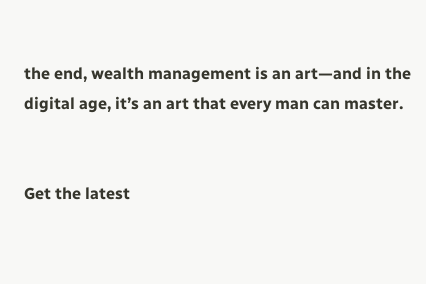the end, wealth management is an art—and in the digital age, it’s an art that every man can master.


Get the latest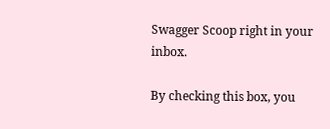Swagger Scoop right in your inbox.

By checking this box, you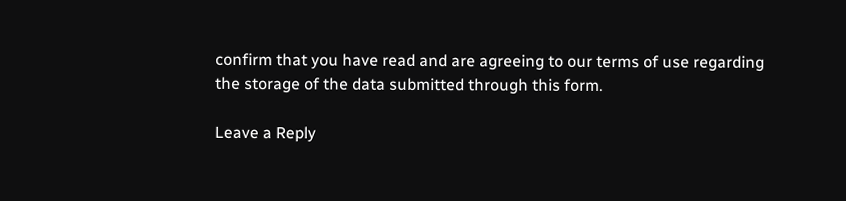confirm that you have read and are agreeing to our terms of use regarding the storage of the data submitted through this form.

Leave a Reply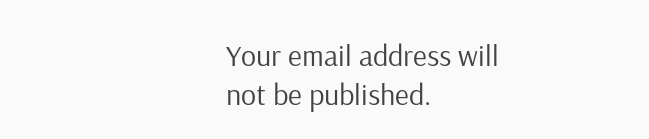Your email address will not be published.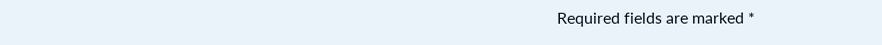Required fields are marked *